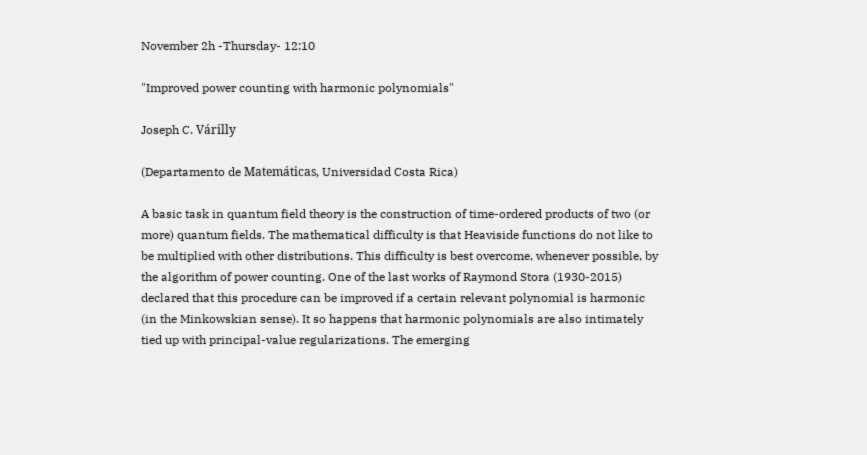November 2h -Thursday- 12:10

"Improved power counting with harmonic polynomials"

Joseph C. Várilly

(Departamento de Matemáticas, Universidad Costa Rica)

A basic task in quantum field theory is the construction of time-ordered products of two (or more) quantum fields. The mathematical difficulty is that Heaviside functions do not like to be multiplied with other distributions. This difficulty is best overcome, whenever possible, by the algorithm of power counting. One of the last works of Raymond Stora (1930-2015) declared that this procedure can be improved if a certain relevant polynomial is harmonic (in the Minkowskian sense). It so happens that harmonic polynomials are also intimately tied up with principal-value regularizations. The emerging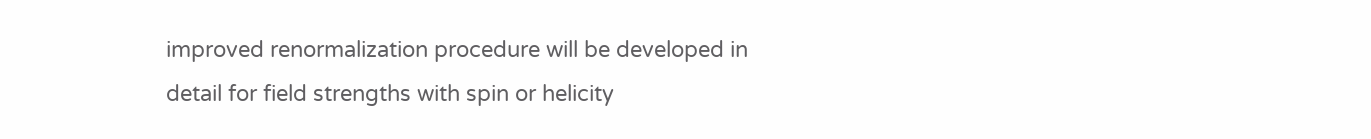improved renormalization procedure will be developed in detail for field strengths with spin or helicity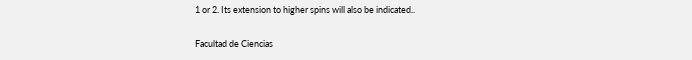1 or 2. Its extension to higher spins will also be indicated..

Facultad de Ciencias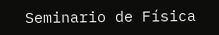Seminario de Física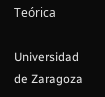Teórica

Universidad de Zaragoza